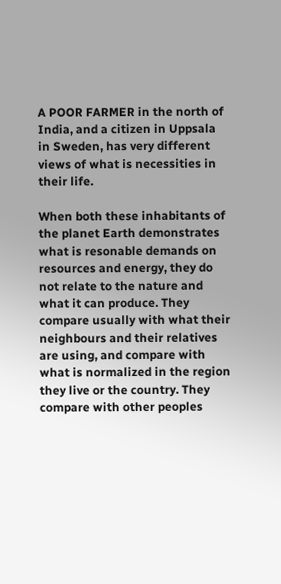A POOR FARMER in the north of India, and a citizen in Uppsala in Sweden, has very different views of what is necessities in their life.

When both these inhabitants of the planet Earth demonstrates what is resonable demands on resources and energy, they do not relate to the nature and what it can produce. They compare usually with what their neighbours and their relatives are using, and compare with what is normalized in the region they live or the country. They compare with other peoples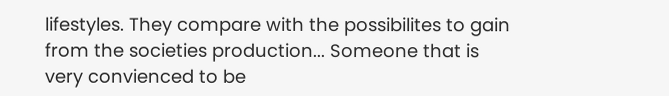lifestyles. They compare with the possibilites to gain from the societies production... Someone that is very convienced to be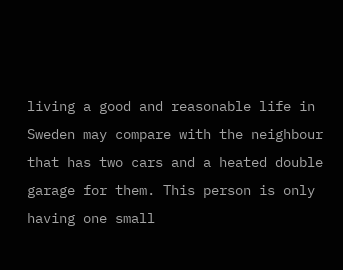living a good and reasonable life in Sweden may compare with the neighbour that has two cars and a heated double garage for them. This person is only having one small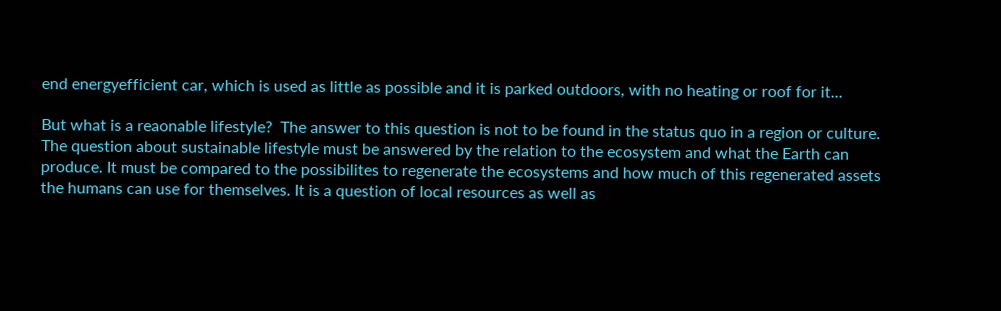end energyefficient car, which is used as little as possible and it is parked outdoors, with no heating or roof for it...

But what is a reaonable lifestyle?  The answer to this question is not to be found in the status quo in a region or culture. The question about sustainable lifestyle must be answered by the relation to the ecosystem and what the Earth can produce. It must be compared to the possibilites to regenerate the ecosystems and how much of this regenerated assets the humans can use for themselves. It is a question of local resources as well as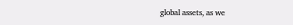global assets, as we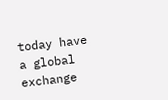today have a global exchange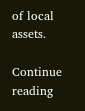of local assets.

Continue reading